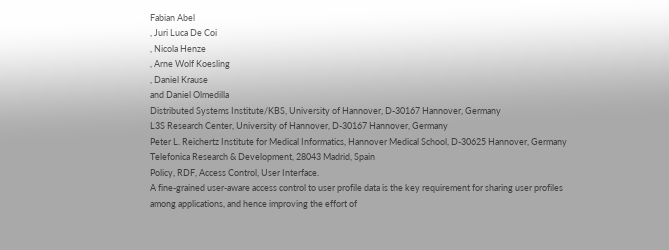Fabian Abel
, Juri Luca De Coi
, Nicola Henze
, Arne Wolf Koesling
, Daniel Krause
and Daniel Olmedilla
Distributed Systems Institute/KBS, University of Hannover, D-30167 Hannover, Germany
L3S Research Center, University of Hannover, D-30167 Hannover, Germany
Peter L. Reichertz Institute for Medical Informatics, Hannover Medical School, D-30625 Hannover, Germany
Telefonica Research & Development, 28043 Madrid, Spain
Policy, RDF, Access Control, User Interface.
A fine-grained user-aware access control to user profile data is the key requirement for sharing user profiles
among applications, and hence improving the effort of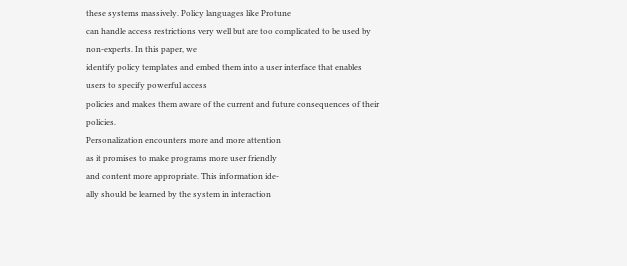these systems massively. Policy languages like Protune
can handle access restrictions very well but are too complicated to be used by non-experts. In this paper, we
identify policy templates and embed them into a user interface that enables users to specify powerful access
policies and makes them aware of the current and future consequences of their policies.
Personalization encounters more and more attention
as it promises to make programs more user friendly
and content more appropriate. This information ide-
ally should be learned by the system in interaction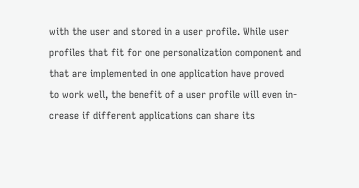with the user and stored in a user profile. While user
profiles that fit for one personalization component and
that are implemented in one application have proved
to work well, the benefit of a user profile will even in-
crease if different applications can share its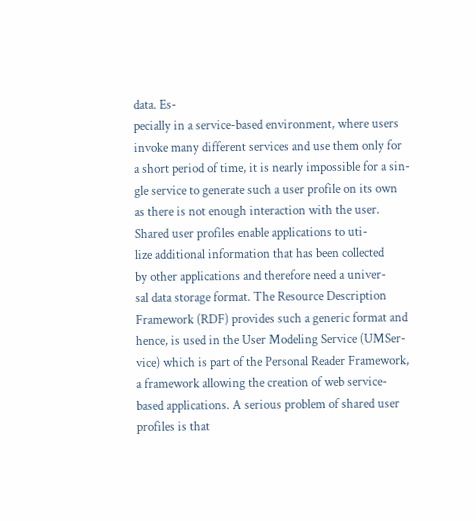data. Es-
pecially in a service-based environment, where users
invoke many different services and use them only for
a short period of time, it is nearly impossible for a sin-
gle service to generate such a user profile on its own
as there is not enough interaction with the user.
Shared user profiles enable applications to uti-
lize additional information that has been collected
by other applications and therefore need a univer-
sal data storage format. The Resource Description
Framework (RDF) provides such a generic format and
hence, is used in the User Modeling Service (UMSer-
vice) which is part of the Personal Reader Framework,
a framework allowing the creation of web service-
based applications. A serious problem of shared user
profiles is that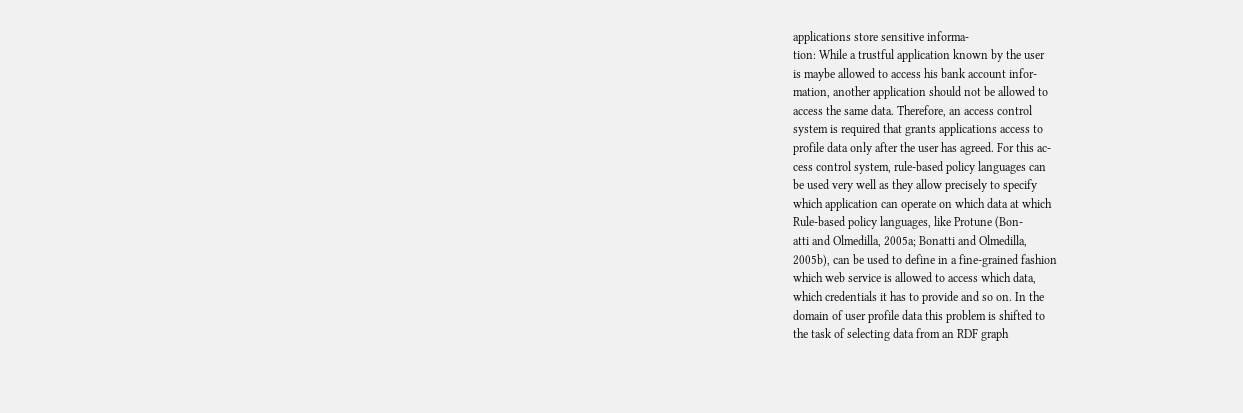applications store sensitive informa-
tion: While a trustful application known by the user
is maybe allowed to access his bank account infor-
mation, another application should not be allowed to
access the same data. Therefore, an access control
system is required that grants applications access to
profile data only after the user has agreed. For this ac-
cess control system, rule-based policy languages can
be used very well as they allow precisely to specify
which application can operate on which data at which
Rule-based policy languages, like Protune (Bon-
atti and Olmedilla, 2005a; Bonatti and Olmedilla,
2005b), can be used to define in a fine-grained fashion
which web service is allowed to access which data,
which credentials it has to provide and so on. In the
domain of user profile data this problem is shifted to
the task of selecting data from an RDF graph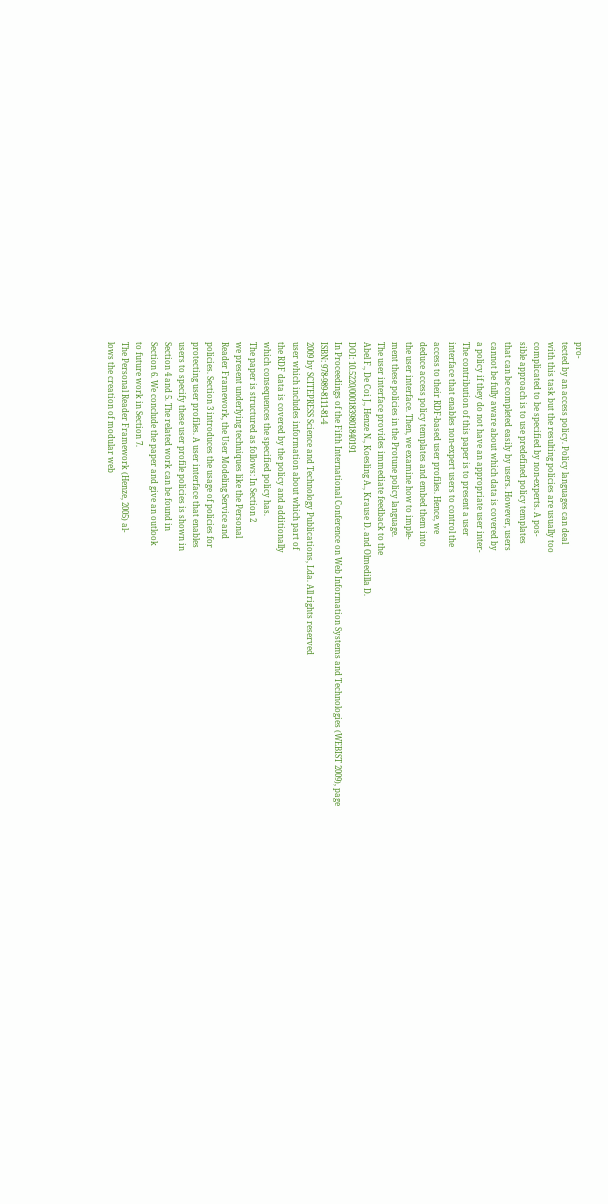pro-
tected by an access policy. Policy languages can deal
with this task but the resulting policies are usually too
complicated to be specified by non-experts. A pos-
sible approach is to use predefined policy templates
that can be completed easily by users. However, users
cannot be fully aware about which data is covered by
a policy if they do not have an appropriate user inter-
The contribution of this paper is to present a user
interface that enables non-expert users to control the
access to their RDF-based user profiles. Hence, we
deduce access policy templates and embed them into
the user interface. Then, we examine how to imple-
ment these policies in the Protune policy language.
The user interface provides immediate feedback to the
Abel F., De Coi J., Henze N., Koesling A., Krause D. and Olmedilla D.
DOI: 10.5220/0001839801840191
In Proceedings of the Fifth International Conference on Web Information Systems and Technologies (WEBIST 2009), page
ISBN: 978-989-8111-81-4
2009 by SCITEPRESS Science and Technology Publications, Lda. All rights reserved
user which includes information about which part of
the RDF data is covered by the policy and additionally
which consequences the specified policy has.
The paper is structured as follows: In Section 2
we present underlying techniques like the Personal
Reader Framework, the User Modeling Service and
policies. Section 3 introduces the usage of policies for
protecting user profiles. A user interface that enables
users to specify these user profile policies is shown in
Section 4 and 5. The related work can be found in
Section 6. We conclude the paper and give an outlook
to future work in Section 7.
The Personal Reader Framework (Henze, 2005) al-
lows the creation of modular web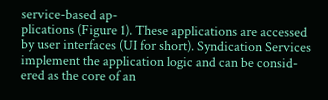service-based ap-
plications (Figure 1). These applications are accessed
by user interfaces (UI for short). Syndication Services
implement the application logic and can be consid-
ered as the core of an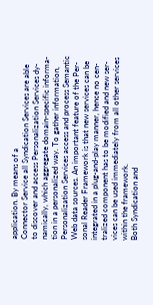application. By means of a
Connector Service all Syndication Services are able
to discover and access Personalization Services dy-
namically, which aggregate domain-specific informa-
tion in a personalized way. To gather information,
Personalization Services access and process Semantic
Web data sources. An important feature of the Per-
sonal Reader Framework is that new services can be
integrated in a plug-and-play manner, hence no cen-
tralized component has to be modified and new ser-
vices can be used immediately from all other services
within the framework.
Both Syndication and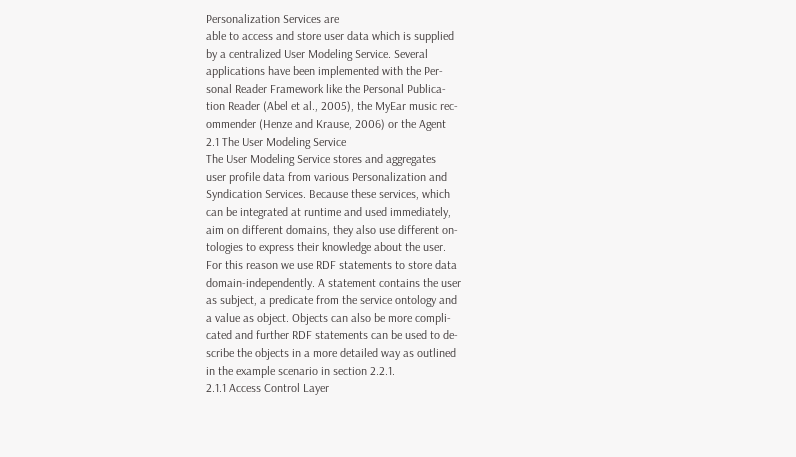Personalization Services are
able to access and store user data which is supplied
by a centralized User Modeling Service. Several
applications have been implemented with the Per-
sonal Reader Framework like the Personal Publica-
tion Reader (Abel et al., 2005), the MyEar music rec-
ommender (Henze and Krause, 2006) or the Agent
2.1 The User Modeling Service
The User Modeling Service stores and aggregates
user profile data from various Personalization and
Syndication Services. Because these services, which
can be integrated at runtime and used immediately,
aim on different domains, they also use different on-
tologies to express their knowledge about the user.
For this reason we use RDF statements to store data
domain-independently. A statement contains the user
as subject, a predicate from the service ontology and
a value as object. Objects can also be more compli-
cated and further RDF statements can be used to de-
scribe the objects in a more detailed way as outlined
in the example scenario in section 2.2.1.
2.1.1 Access Control Layer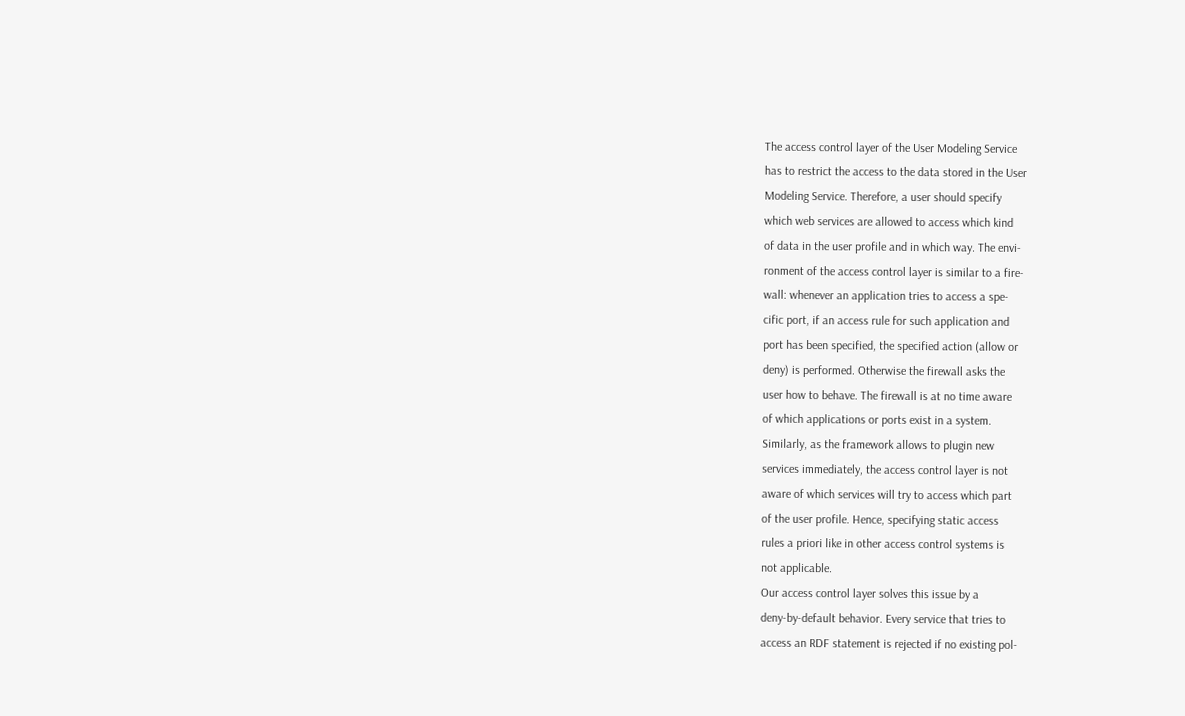The access control layer of the User Modeling Service
has to restrict the access to the data stored in the User
Modeling Service. Therefore, a user should specify
which web services are allowed to access which kind
of data in the user profile and in which way. The envi-
ronment of the access control layer is similar to a fire-
wall: whenever an application tries to access a spe-
cific port, if an access rule for such application and
port has been specified, the specified action (allow or
deny) is performed. Otherwise the firewall asks the
user how to behave. The firewall is at no time aware
of which applications or ports exist in a system.
Similarly, as the framework allows to plugin new
services immediately, the access control layer is not
aware of which services will try to access which part
of the user profile. Hence, specifying static access
rules a priori like in other access control systems is
not applicable.
Our access control layer solves this issue by a
deny-by-default behavior. Every service that tries to
access an RDF statement is rejected if no existing pol-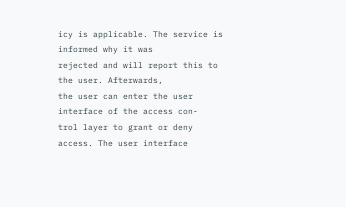icy is applicable. The service is informed why it was
rejected and will report this to the user. Afterwards,
the user can enter the user interface of the access con-
trol layer to grant or deny access. The user interface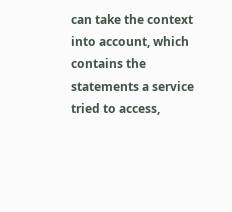can take the context into account, which contains the
statements a service tried to access,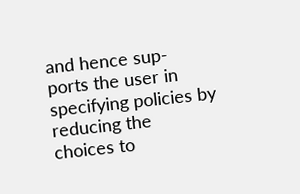and hence sup-
ports the user in specifying policies by reducing the
choices to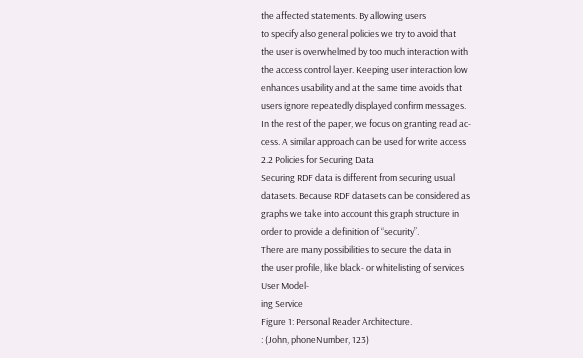the affected statements. By allowing users
to specify also general policies we try to avoid that
the user is overwhelmed by too much interaction with
the access control layer. Keeping user interaction low
enhances usability and at the same time avoids that
users ignore repeatedly displayed confirm messages.
In the rest of the paper, we focus on granting read ac-
cess. A similar approach can be used for write access
2.2 Policies for Securing Data
Securing RDF data is different from securing usual
datasets. Because RDF datasets can be considered as
graphs we take into account this graph structure in
order to provide a definition of “security”.
There are many possibilities to secure the data in
the user profile, like black- or whitelisting of services
User Model-
ing Service
Figure 1: Personal Reader Architecture.
: (John, phoneNumber, 123)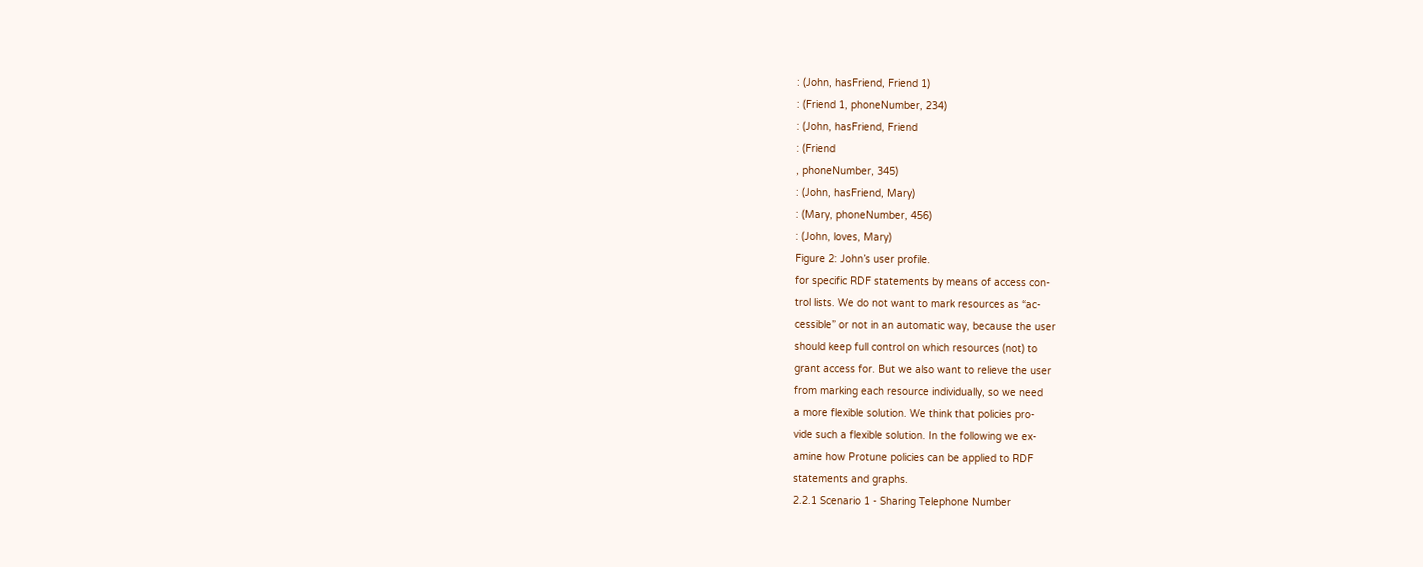: (John, hasFriend, Friend 1)
: (Friend 1, phoneNumber, 234)
: (John, hasFriend, Friend
: (Friend
, phoneNumber, 345)
: (John, hasFriend, Mary)
: (Mary, phoneNumber, 456)
: (John, loves, Mary)
Figure 2: John’s user profile.
for specific RDF statements by means of access con-
trol lists. We do not want to mark resources as “ac-
cessible” or not in an automatic way, because the user
should keep full control on which resources (not) to
grant access for. But we also want to relieve the user
from marking each resource individually, so we need
a more flexible solution. We think that policies pro-
vide such a flexible solution. In the following we ex-
amine how Protune policies can be applied to RDF
statements and graphs.
2.2.1 Scenario 1 - Sharing Telephone Number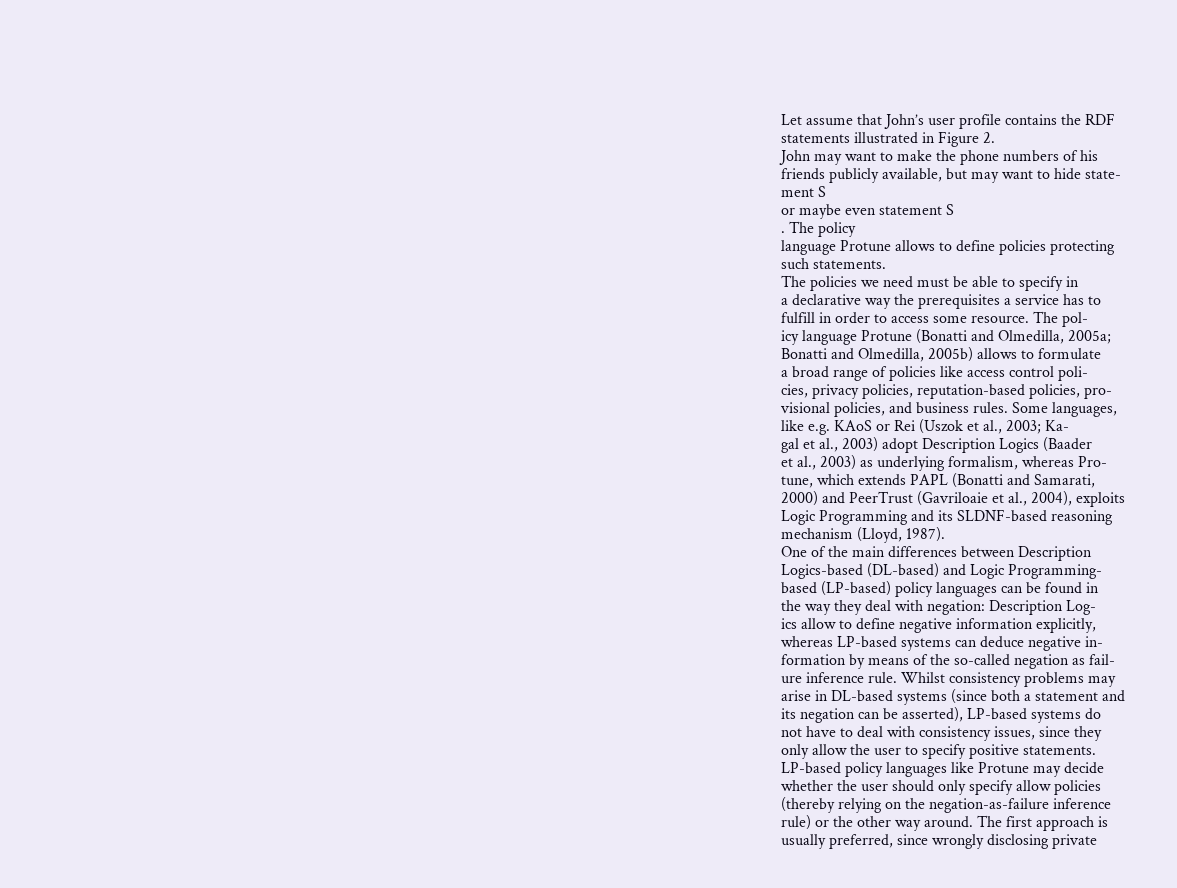Let assume that John’s user profile contains the RDF
statements illustrated in Figure 2.
John may want to make the phone numbers of his
friends publicly available, but may want to hide state-
ment S
or maybe even statement S
. The policy
language Protune allows to define policies protecting
such statements.
The policies we need must be able to specify in
a declarative way the prerequisites a service has to
fulfill in order to access some resource. The pol-
icy language Protune (Bonatti and Olmedilla, 2005a;
Bonatti and Olmedilla, 2005b) allows to formulate
a broad range of policies like access control poli-
cies, privacy policies, reputation-based policies, pro-
visional policies, and business rules. Some languages,
like e.g. KAoS or Rei (Uszok et al., 2003; Ka-
gal et al., 2003) adopt Description Logics (Baader
et al., 2003) as underlying formalism, whereas Pro-
tune, which extends PAPL (Bonatti and Samarati,
2000) and PeerTrust (Gavriloaie et al., 2004), exploits
Logic Programming and its SLDNF-based reasoning
mechanism (Lloyd, 1987).
One of the main differences between Description
Logics-based (DL-based) and Logic Programming-
based (LP-based) policy languages can be found in
the way they deal with negation: Description Log-
ics allow to define negative information explicitly,
whereas LP-based systems can deduce negative in-
formation by means of the so-called negation as fail-
ure inference rule. Whilst consistency problems may
arise in DL-based systems (since both a statement and
its negation can be asserted), LP-based systems do
not have to deal with consistency issues, since they
only allow the user to specify positive statements.
LP-based policy languages like Protune may decide
whether the user should only specify allow policies
(thereby relying on the negation-as-failure inference
rule) or the other way around. The first approach is
usually preferred, since wrongly disclosing private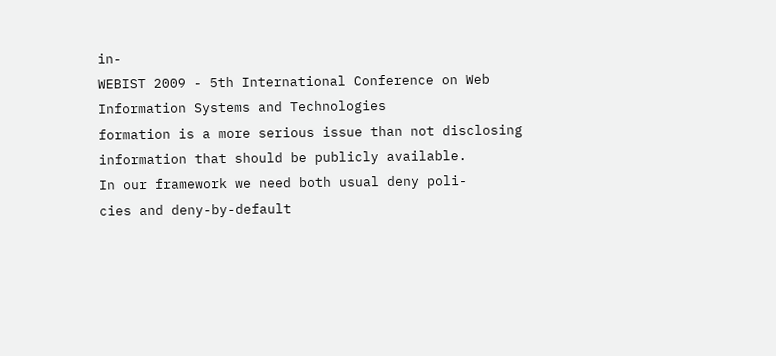in-
WEBIST 2009 - 5th International Conference on Web Information Systems and Technologies
formation is a more serious issue than not disclosing
information that should be publicly available.
In our framework we need both usual deny poli-
cies and deny-by-default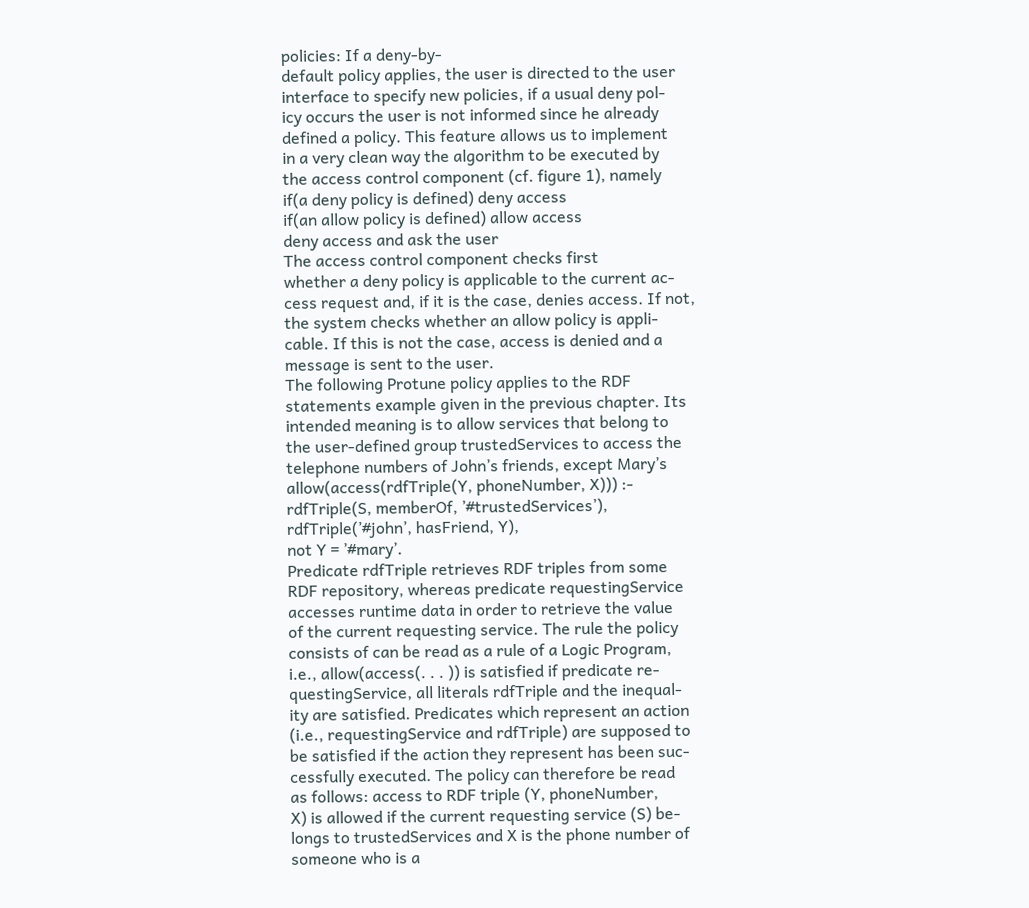policies: If a deny-by-
default policy applies, the user is directed to the user
interface to specify new policies, if a usual deny pol-
icy occurs the user is not informed since he already
defined a policy. This feature allows us to implement
in a very clean way the algorithm to be executed by
the access control component (cf. figure 1), namely
if(a deny policy is defined) deny access
if(an allow policy is defined) allow access
deny access and ask the user
The access control component checks first
whether a deny policy is applicable to the current ac-
cess request and, if it is the case, denies access. If not,
the system checks whether an allow policy is appli-
cable. If this is not the case, access is denied and a
message is sent to the user.
The following Protune policy applies to the RDF
statements example given in the previous chapter. Its
intended meaning is to allow services that belong to
the user-defined group trustedServices to access the
telephone numbers of John’s friends, except Mary’s
allow(access(rdfTriple(Y, phoneNumber, X))) :-
rdfTriple(S, memberOf, ’#trustedServices’),
rdfTriple(’#john’, hasFriend, Y),
not Y = ’#mary’.
Predicate rdfTriple retrieves RDF triples from some
RDF repository, whereas predicate requestingService
accesses runtime data in order to retrieve the value
of the current requesting service. The rule the policy
consists of can be read as a rule of a Logic Program,
i.e., allow(access(. . . )) is satisfied if predicate re-
questingService, all literals rdfTriple and the inequal-
ity are satisfied. Predicates which represent an action
(i.e., requestingService and rdfTriple) are supposed to
be satisfied if the action they represent has been suc-
cessfully executed. The policy can therefore be read
as follows: access to RDF triple (Y, phoneNumber,
X) is allowed if the current requesting service (S) be-
longs to trustedServices and X is the phone number of
someone who is a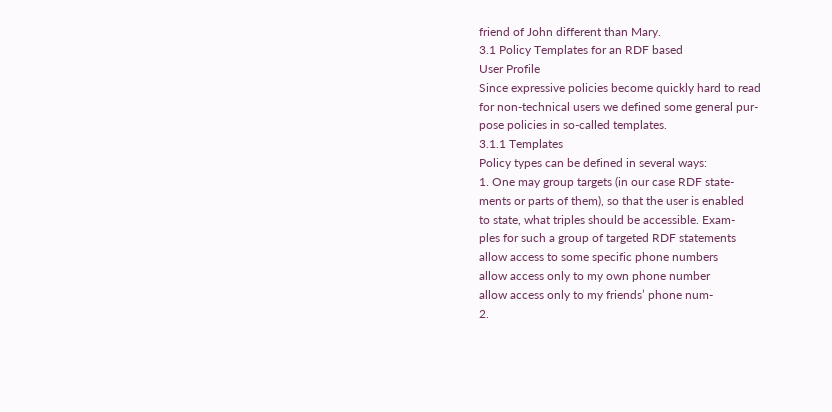friend of John different than Mary.
3.1 Policy Templates for an RDF based
User Profile
Since expressive policies become quickly hard to read
for non-technical users we defined some general pur-
pose policies in so-called templates.
3.1.1 Templates
Policy types can be defined in several ways:
1. One may group targets (in our case RDF state-
ments or parts of them), so that the user is enabled
to state, what triples should be accessible. Exam-
ples for such a group of targeted RDF statements
allow access to some specific phone numbers
allow access only to my own phone number
allow access only to my friends’ phone num-
2.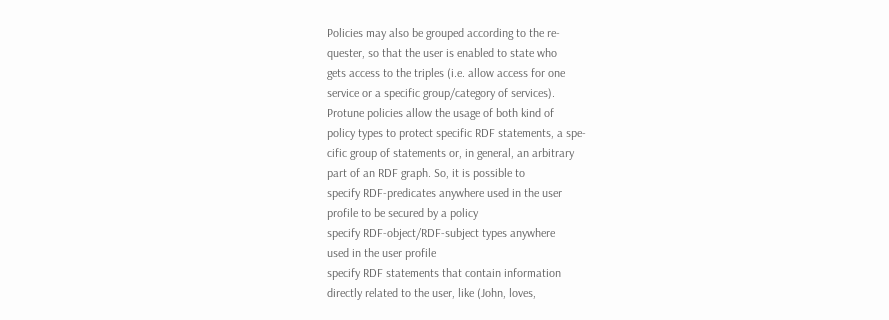Policies may also be grouped according to the re-
quester, so that the user is enabled to state who
gets access to the triples (i.e. allow access for one
service or a specific group/category of services).
Protune policies allow the usage of both kind of
policy types to protect specific RDF statements, a spe-
cific group of statements or, in general, an arbitrary
part of an RDF graph. So, it is possible to
specify RDF-predicates anywhere used in the user
profile to be secured by a policy
specify RDF-object/RDF-subject types anywhere
used in the user profile
specify RDF statements that contain information
directly related to the user, like (John, loves,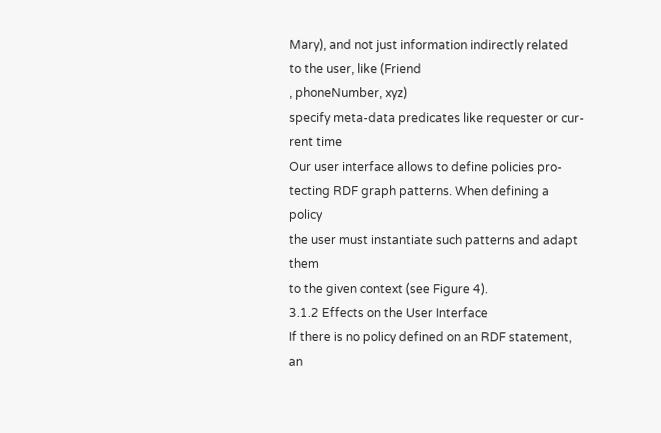Mary), and not just information indirectly related
to the user, like (Friend
, phoneNumber, xyz)
specify meta-data predicates like requester or cur-
rent time
Our user interface allows to define policies pro-
tecting RDF graph patterns. When defining a policy
the user must instantiate such patterns and adapt them
to the given context (see Figure 4).
3.1.2 Effects on the User Interface
If there is no policy defined on an RDF statement, an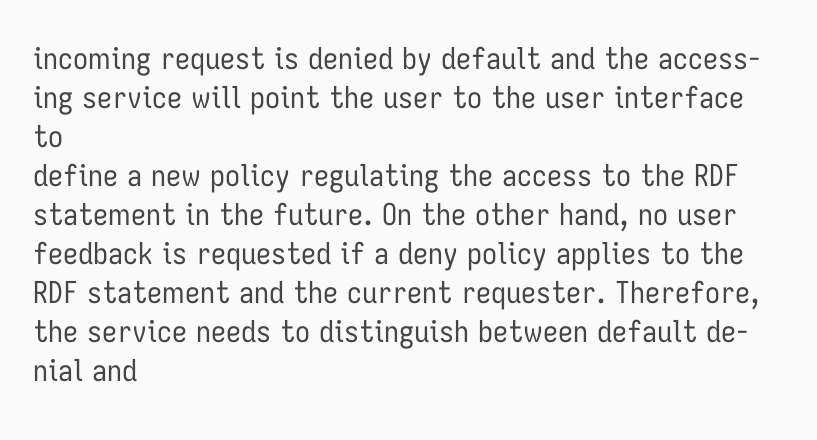incoming request is denied by default and the access-
ing service will point the user to the user interface to
define a new policy regulating the access to the RDF
statement in the future. On the other hand, no user
feedback is requested if a deny policy applies to the
RDF statement and the current requester. Therefore,
the service needs to distinguish between default de-
nial and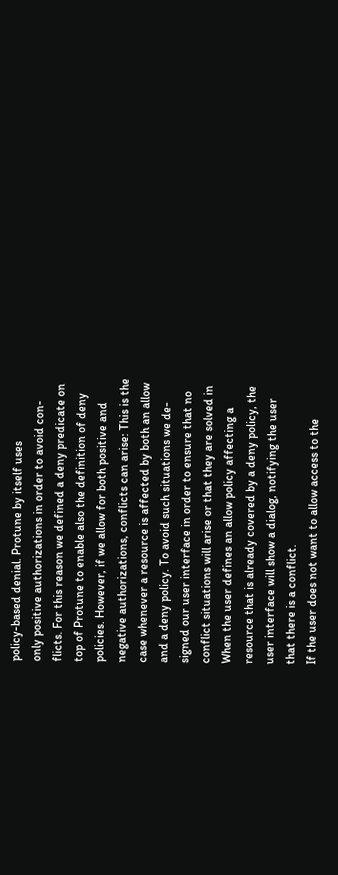policy-based denial. Protune by itself uses
only positive authorizations in order to avoid con-
flicts. For this reason we defined a deny predicate on
top of Protune to enable also the definition of deny
policies. However, if we allow for both positive and
negative authorizations, conflicts can arise: This is the
case whenever a resource is affected by both an allow
and a deny policy. To avoid such situations we de-
signed our user interface in order to ensure that no
conflict situations will arise or that they are solved in
When the user defines an allow policy affecting a
resource that is already covered by a deny policy, the
user interface will show a dialog, notifying the user
that there is a conflict.
If the user does not want to allow access to the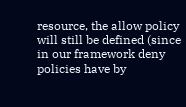resource, the allow policy will still be defined (since
in our framework deny policies have by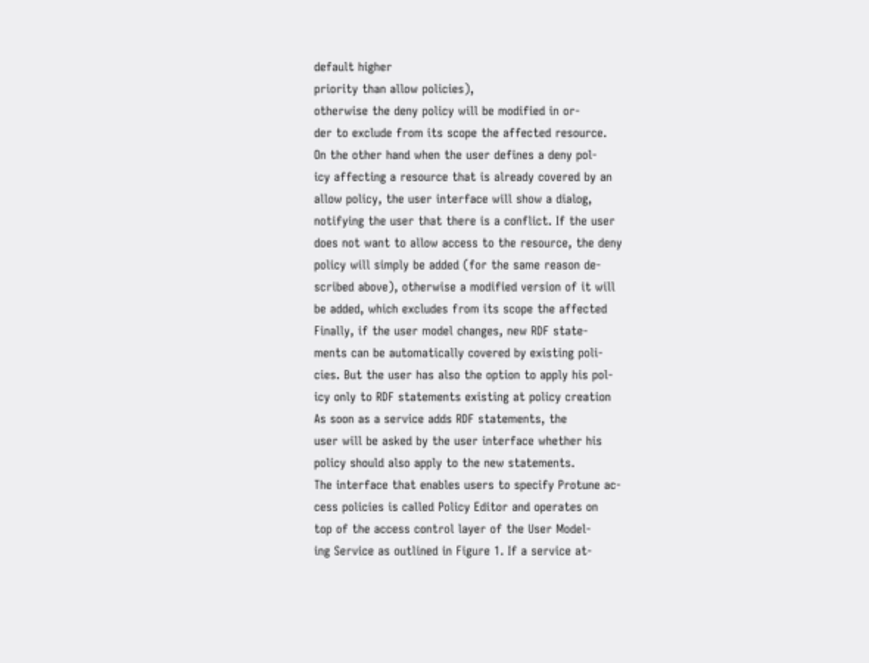default higher
priority than allow policies),
otherwise the deny policy will be modified in or-
der to exclude from its scope the affected resource.
On the other hand when the user defines a deny pol-
icy affecting a resource that is already covered by an
allow policy, the user interface will show a dialog,
notifying the user that there is a conflict. If the user
does not want to allow access to the resource, the deny
policy will simply be added (for the same reason de-
scribed above), otherwise a modified version of it will
be added, which excludes from its scope the affected
Finally, if the user model changes, new RDF state-
ments can be automatically covered by existing poli-
cies. But the user has also the option to apply his pol-
icy only to RDF statements existing at policy creation
As soon as a service adds RDF statements, the
user will be asked by the user interface whether his
policy should also apply to the new statements.
The interface that enables users to specify Protune ac-
cess policies is called Policy Editor and operates on
top of the access control layer of the User Model-
ing Service as outlined in Figure 1. If a service at-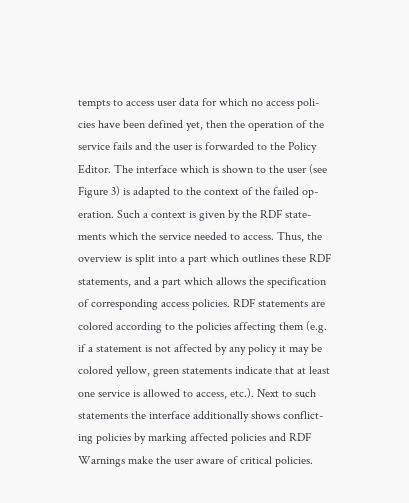tempts to access user data for which no access poli-
cies have been defined yet, then the operation of the
service fails and the user is forwarded to the Policy
Editor. The interface which is shown to the user (see
Figure 3) is adapted to the context of the failed op-
eration. Such a context is given by the RDF state-
ments which the service needed to access. Thus, the
overview is split into a part which outlines these RDF
statements, and a part which allows the specification
of corresponding access policies. RDF statements are
colored according to the policies affecting them (e.g.
if a statement is not affected by any policy it may be
colored yellow, green statements indicate that at least
one service is allowed to access, etc.). Next to such
statements the interface additionally shows conflict-
ing policies by marking affected policies and RDF
Warnings make the user aware of critical policies.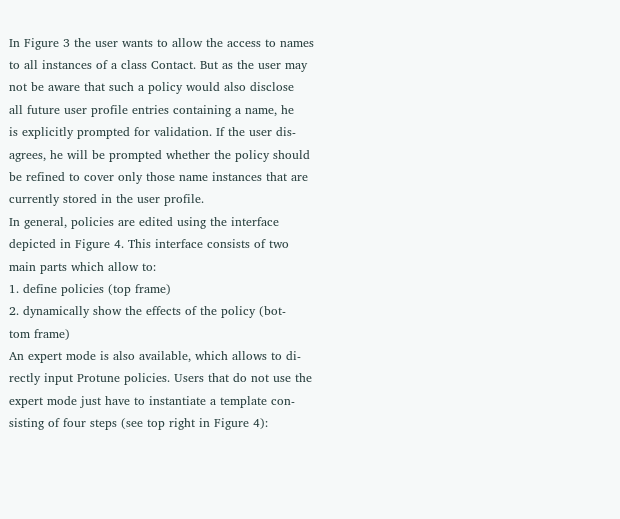In Figure 3 the user wants to allow the access to names
to all instances of a class Contact. But as the user may
not be aware that such a policy would also disclose
all future user profile entries containing a name, he
is explicitly prompted for validation. If the user dis-
agrees, he will be prompted whether the policy should
be refined to cover only those name instances that are
currently stored in the user profile.
In general, policies are edited using the interface
depicted in Figure 4. This interface consists of two
main parts which allow to:
1. define policies (top frame)
2. dynamically show the effects of the policy (bot-
tom frame)
An expert mode is also available, which allows to di-
rectly input Protune policies. Users that do not use the
expert mode just have to instantiate a template con-
sisting of four steps (see top right in Figure 4):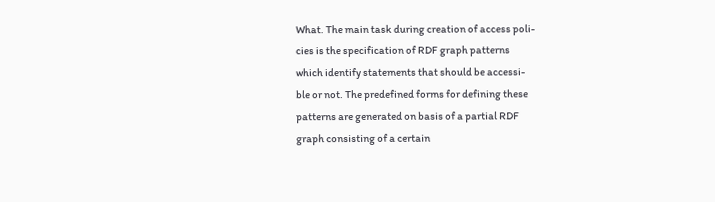What. The main task during creation of access poli-
cies is the specification of RDF graph patterns
which identify statements that should be accessi-
ble or not. The predefined forms for defining these
patterns are generated on basis of a partial RDF
graph consisting of a certain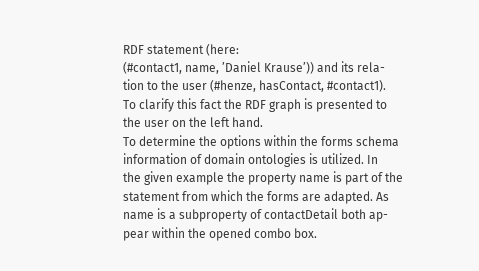RDF statement (here:
(#contact1, name, ’Daniel Krause’)) and its rela-
tion to the user (#henze, hasContact, #contact1).
To clarify this fact the RDF graph is presented to
the user on the left hand.
To determine the options within the forms schema
information of domain ontologies is utilized. In
the given example the property name is part of the
statement from which the forms are adapted. As
name is a subproperty of contactDetail both ap-
pear within the opened combo box.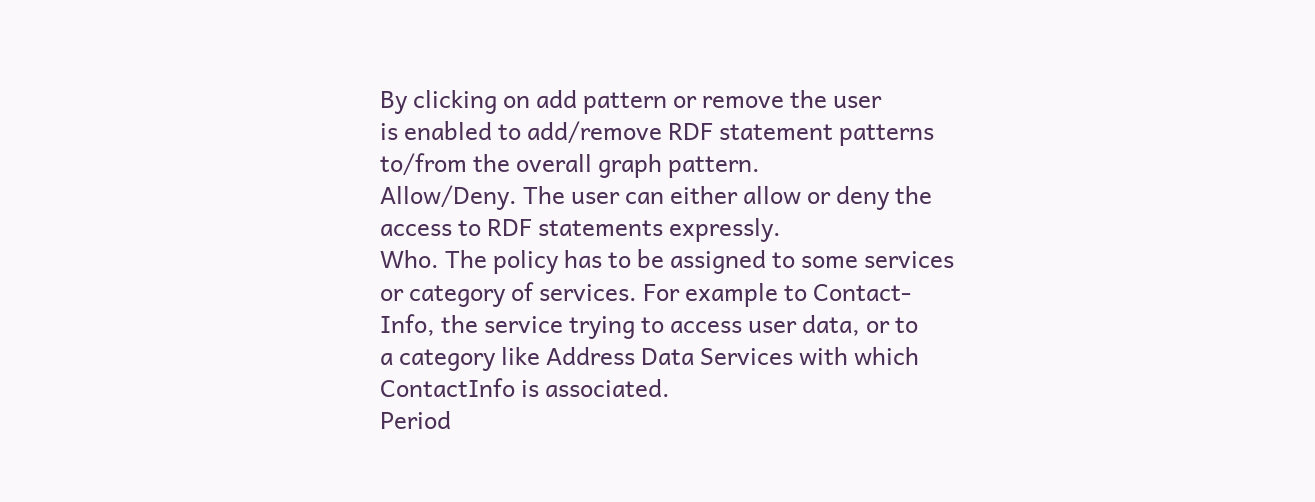By clicking on add pattern or remove the user
is enabled to add/remove RDF statement patterns
to/from the overall graph pattern.
Allow/Deny. The user can either allow or deny the
access to RDF statements expressly.
Who. The policy has to be assigned to some services
or category of services. For example to Contact-
Info, the service trying to access user data, or to
a category like Address Data Services with which
ContactInfo is associated.
Period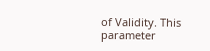of Validity. This parameter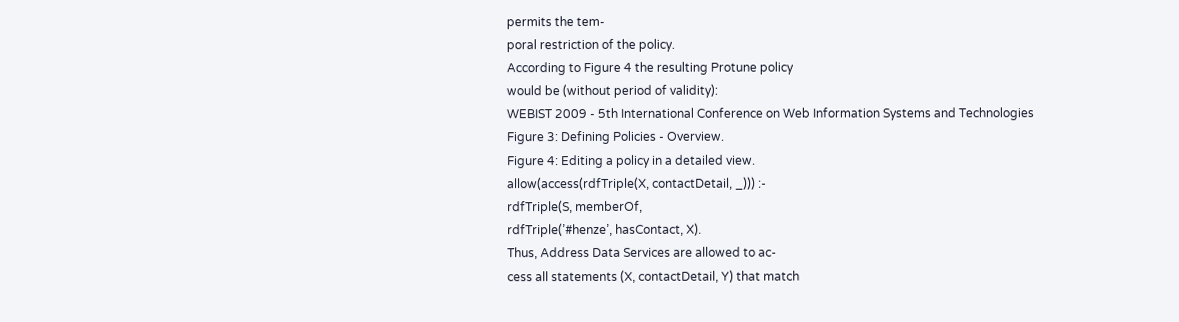permits the tem-
poral restriction of the policy.
According to Figure 4 the resulting Protune policy
would be (without period of validity):
WEBIST 2009 - 5th International Conference on Web Information Systems and Technologies
Figure 3: Defining Policies - Overview.
Figure 4: Editing a policy in a detailed view.
allow(access(rdfTriple(X, contactDetail, _))) :-
rdfTriple(S, memberOf,
rdfTriple(’#henze’, hasContact, X).
Thus, Address Data Services are allowed to ac-
cess all statements (X, contactDetail, Y) that match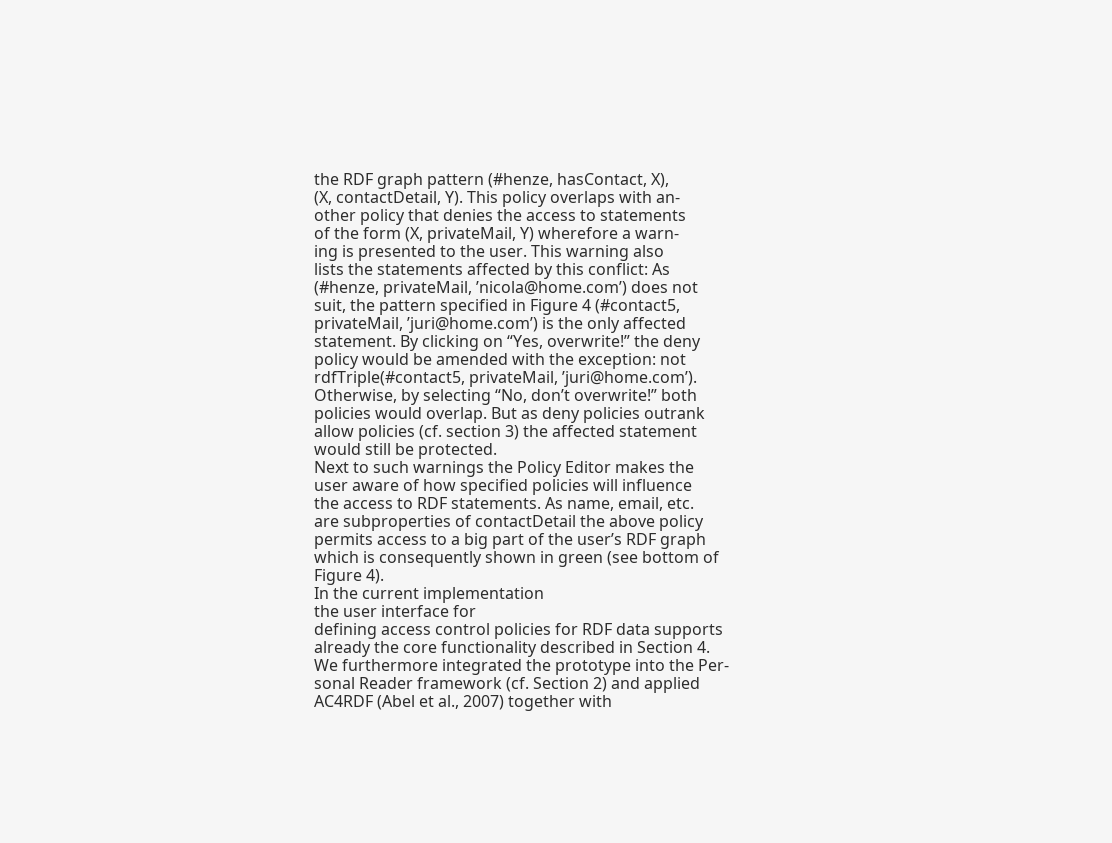the RDF graph pattern (#henze, hasContact, X),
(X, contactDetail, Y). This policy overlaps with an-
other policy that denies the access to statements
of the form (X, privateMail, Y) wherefore a warn-
ing is presented to the user. This warning also
lists the statements affected by this conflict: As
(#henze, privateMail, ’nicola@home.com’) does not
suit, the pattern specified in Figure 4 (#contact5,
privateMail, ’juri@home.com’) is the only affected
statement. By clicking on “Yes, overwrite!” the deny
policy would be amended with the exception: not
rdfTriple(#contact5, privateMail, ’juri@home.com’).
Otherwise, by selecting “No, don’t overwrite!” both
policies would overlap. But as deny policies outrank
allow policies (cf. section 3) the affected statement
would still be protected.
Next to such warnings the Policy Editor makes the
user aware of how specified policies will influence
the access to RDF statements. As name, email, etc.
are subproperties of contactDetail the above policy
permits access to a big part of the user’s RDF graph
which is consequently shown in green (see bottom of
Figure 4).
In the current implementation
the user interface for
defining access control policies for RDF data supports
already the core functionality described in Section 4.
We furthermore integrated the prototype into the Per-
sonal Reader framework (cf. Section 2) and applied
AC4RDF (Abel et al., 2007) together with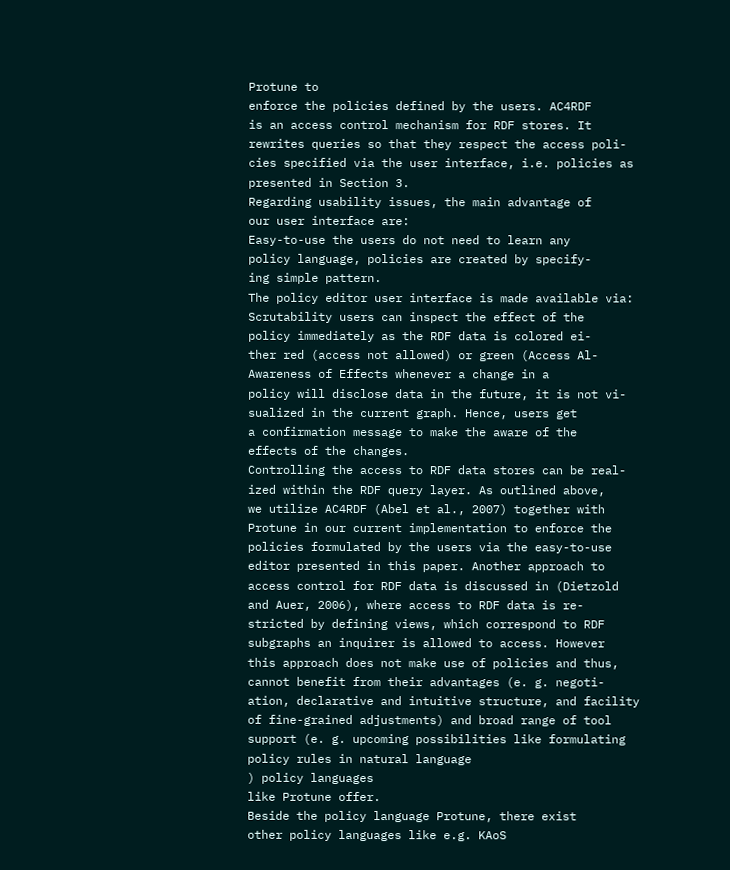Protune to
enforce the policies defined by the users. AC4RDF
is an access control mechanism for RDF stores. It
rewrites queries so that they respect the access poli-
cies specified via the user interface, i.e. policies as
presented in Section 3.
Regarding usability issues, the main advantage of
our user interface are:
Easy-to-use the users do not need to learn any
policy language, policies are created by specify-
ing simple pattern.
The policy editor user interface is made available via:
Scrutability users can inspect the effect of the
policy immediately as the RDF data is colored ei-
ther red (access not allowed) or green (Access Al-
Awareness of Effects whenever a change in a
policy will disclose data in the future, it is not vi-
sualized in the current graph. Hence, users get
a confirmation message to make the aware of the
effects of the changes.
Controlling the access to RDF data stores can be real-
ized within the RDF query layer. As outlined above,
we utilize AC4RDF (Abel et al., 2007) together with
Protune in our current implementation to enforce the
policies formulated by the users via the easy-to-use
editor presented in this paper. Another approach to
access control for RDF data is discussed in (Dietzold
and Auer, 2006), where access to RDF data is re-
stricted by defining views, which correspond to RDF
subgraphs an inquirer is allowed to access. However
this approach does not make use of policies and thus,
cannot benefit from their advantages (e. g. negoti-
ation, declarative and intuitive structure, and facility
of fine-grained adjustments) and broad range of tool
support (e. g. upcoming possibilities like formulating
policy rules in natural language
) policy languages
like Protune offer.
Beside the policy language Protune, there exist
other policy languages like e.g. KAoS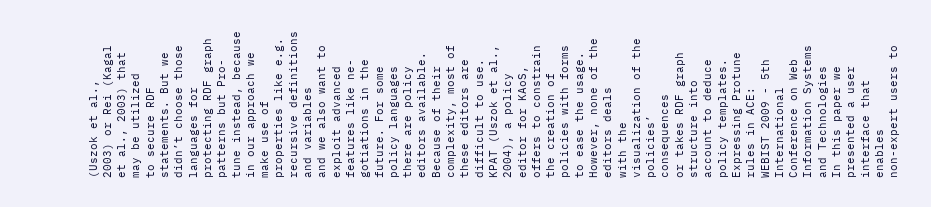(Uszok et al.,
2003) or Rei (Kagal et al., 2003) that may be utilized
to secure RDF statements. But we didn’t choose those
languages for protecting RDF graph patterns but Pro-
tune instead, because in our approach we make use of
properties like e.g. recursive definitions and variables
and we also want to exploit advanced features like ne-
gotiations in the future. For some policy languages
there are policy editors available. Because of their
complexity, most of these editors are difficult to use.
KPAT (Uszok et al., 2004), a policy editor for KAoS,
offers to constrain the creation of policies with forms
to ease the usage. However, none of the editors deals
with the visualization of the policies’ consequences
or takes RDF graph structure into account to deduce
policy templates.
Expressing Protune rules in ACE:
WEBIST 2009 - 5th International Conference on Web Information Systems and Technologies
In this paper we presented a user interface that enables
non-expert users to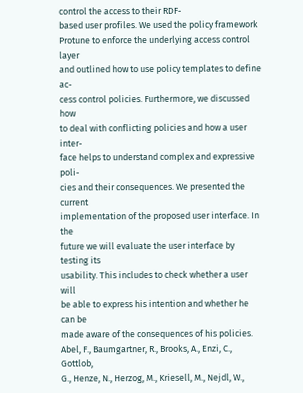control the access to their RDF-
based user profiles. We used the policy framework
Protune to enforce the underlying access control layer
and outlined how to use policy templates to define ac-
cess control policies. Furthermore, we discussed how
to deal with conflicting policies and how a user inter-
face helps to understand complex and expressive poli-
cies and their consequences. We presented the current
implementation of the proposed user interface. In the
future we will evaluate the user interface by testing its
usability. This includes to check whether a user will
be able to express his intention and whether he can be
made aware of the consequences of his policies.
Abel, F., Baumgartner, R., Brooks, A., Enzi, C., Gottlob,
G., Henze, N., Herzog, M., Kriesell, M., Nejdl, W.,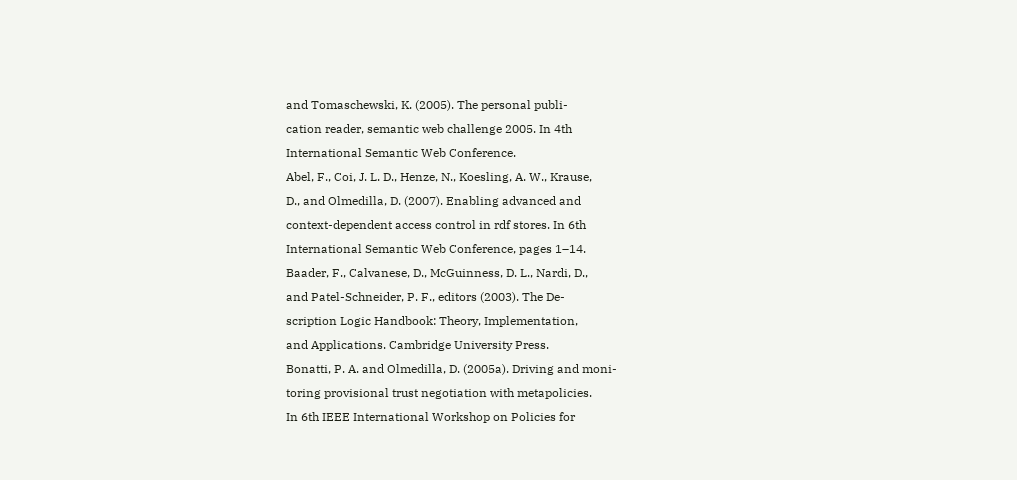and Tomaschewski, K. (2005). The personal publi-
cation reader, semantic web challenge 2005. In 4th
International Semantic Web Conference.
Abel, F., Coi, J. L. D., Henze, N., Koesling, A. W., Krause,
D., and Olmedilla, D. (2007). Enabling advanced and
context-dependent access control in rdf stores. In 6th
International Semantic Web Conference, pages 1–14.
Baader, F., Calvanese, D., McGuinness, D. L., Nardi, D.,
and Patel-Schneider, P. F., editors (2003). The De-
scription Logic Handbook: Theory, Implementation,
and Applications. Cambridge University Press.
Bonatti, P. A. and Olmedilla, D. (2005a). Driving and moni-
toring provisional trust negotiation with metapolicies.
In 6th IEEE International Workshop on Policies for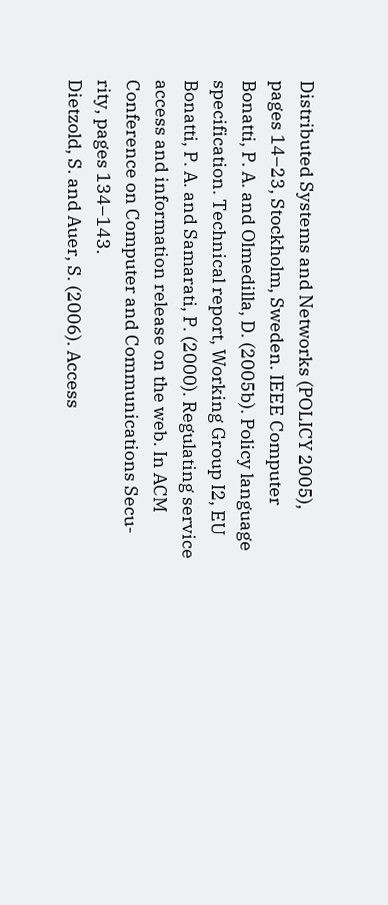Distributed Systems and Networks (POLICY 2005),
pages 14–23, Stockholm, Sweden. IEEE Computer
Bonatti, P. A. and Olmedilla, D. (2005b). Policy language
specification. Technical report, Working Group I2, EU
Bonatti, P. A. and Samarati, P. (2000). Regulating service
access and information release on the web. In ACM
Conference on Computer and Communications Secu-
rity, pages 134–143.
Dietzold, S. and Auer, S. (2006). Access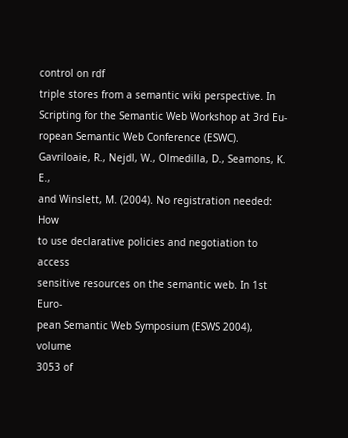control on rdf
triple stores from a semantic wiki perspective. In
Scripting for the Semantic Web Workshop at 3rd Eu-
ropean Semantic Web Conference (ESWC).
Gavriloaie, R., Nejdl, W., Olmedilla, D., Seamons, K. E.,
and Winslett, M. (2004). No registration needed: How
to use declarative policies and negotiation to access
sensitive resources on the semantic web. In 1st Euro-
pean Semantic Web Symposium (ESWS 2004), volume
3053 of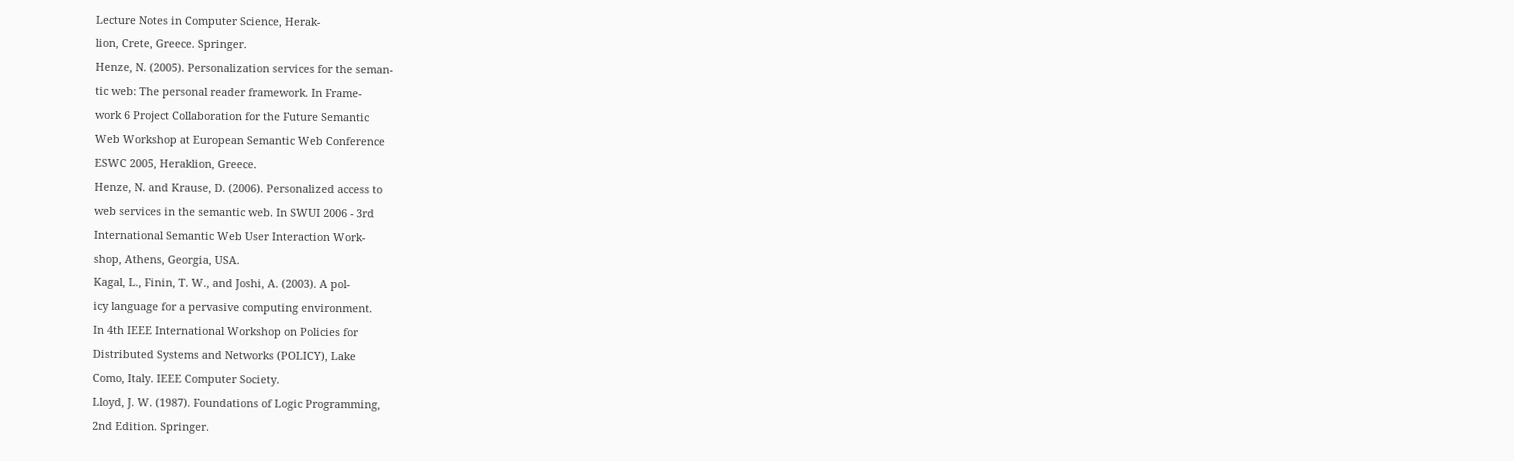Lecture Notes in Computer Science, Herak-
lion, Crete, Greece. Springer.
Henze, N. (2005). Personalization services for the seman-
tic web: The personal reader framework. In Frame-
work 6 Project Collaboration for the Future Semantic
Web Workshop at European Semantic Web Conference
ESWC 2005, Heraklion, Greece.
Henze, N. and Krause, D. (2006). Personalized access to
web services in the semantic web. In SWUI 2006 - 3rd
International Semantic Web User Interaction Work-
shop, Athens, Georgia, USA.
Kagal, L., Finin, T. W., and Joshi, A. (2003). A pol-
icy language for a pervasive computing environment.
In 4th IEEE International Workshop on Policies for
Distributed Systems and Networks (POLICY), Lake
Como, Italy. IEEE Computer Society.
Lloyd, J. W. (1987). Foundations of Logic Programming,
2nd Edition. Springer.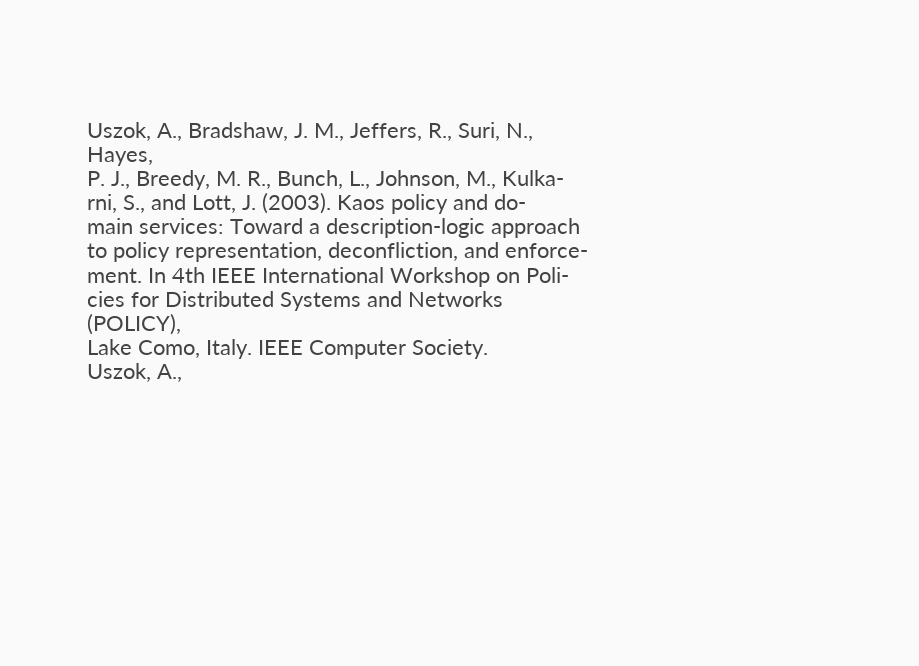Uszok, A., Bradshaw, J. M., Jeffers, R., Suri, N., Hayes,
P. J., Breedy, M. R., Bunch, L., Johnson, M., Kulka-
rni, S., and Lott, J. (2003). Kaos policy and do-
main services: Toward a description-logic approach
to policy representation, deconfliction, and enforce-
ment. In 4th IEEE International Workshop on Poli-
cies for Distributed Systems and Networks (POLICY),
Lake Como, Italy. IEEE Computer Society.
Uszok, A.,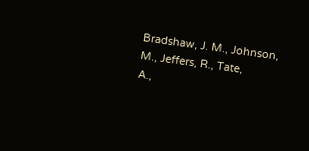Bradshaw, J. M., Johnson, M., Jeffers, R., Tate,
A.,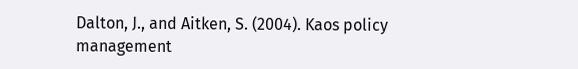Dalton, J., and Aitken, S. (2004). Kaos policy
management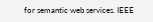for semantic web services. IEEE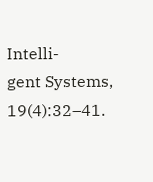Intelli-
gent Systems, 19(4):32–41.